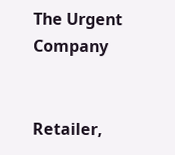The Urgent Company


Retailer,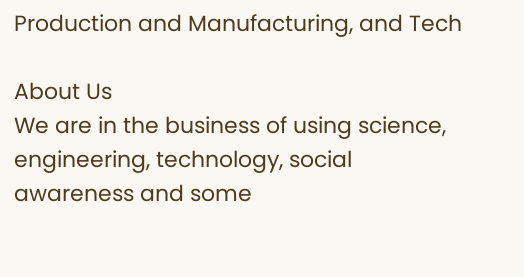Production and Manufacturing, and Tech

About Us
We are in the business of using science, engineering, technology, social awareness and some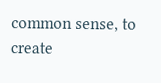common sense, to create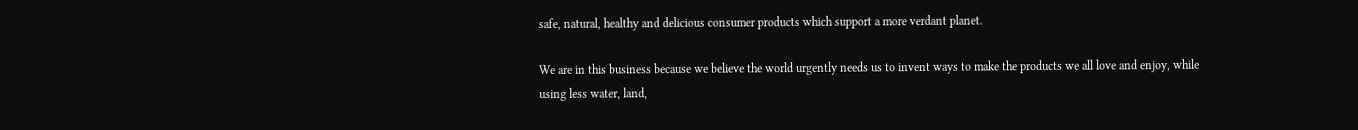safe, natural, healthy and delicious consumer products which support a more verdant planet.

We are in this business because we believe the world urgently needs us to invent ways to make the products we all love and enjoy, while using less water, land,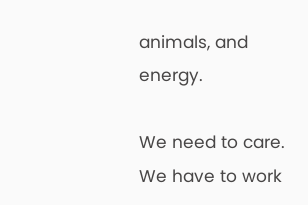animals, and energy.

We need to care. We have to work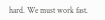hard. We must work fast.